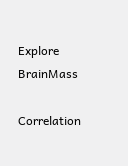Explore BrainMass

Correlation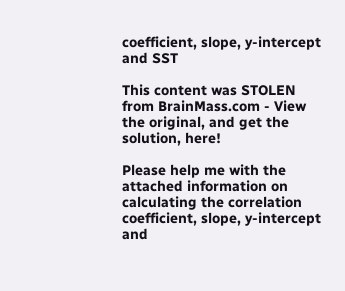coefficient, slope, y-intercept and SST

This content was STOLEN from BrainMass.com - View the original, and get the solution, here!

Please help me with the attached information on calculating the correlation coefficient, slope, y-intercept and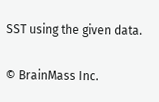SST using the given data.

© BrainMass Inc.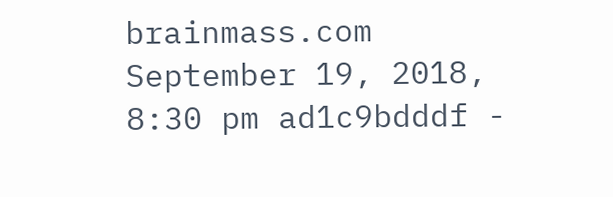brainmass.com September 19, 2018, 8:30 pm ad1c9bdddf -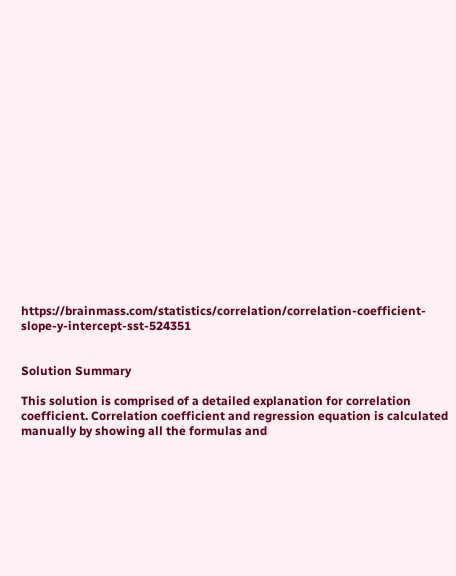https://brainmass.com/statistics/correlation/correlation-coefficient-slope-y-intercept-sst-524351


Solution Summary

This solution is comprised of a detailed explanation for correlation coefficient. Correlation coefficient and regression equation is calculated manually by showing all the formulas and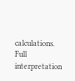calculations. Full interpretation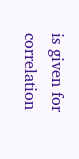is given for correlation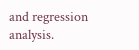and regression analysis.